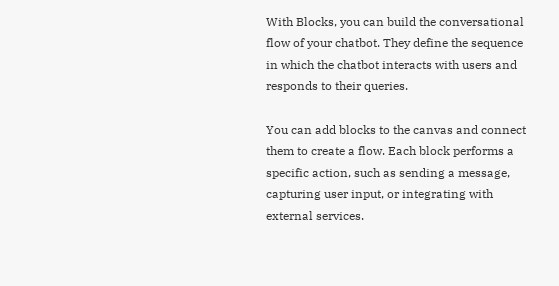With Blocks, you can build the conversational flow of your chatbot. They define the sequence in which the chatbot interacts with users and responds to their queries.

You can add blocks to the canvas and connect them to create a flow. Each block performs a specific action, such as sending a message, capturing user input, or integrating with external services.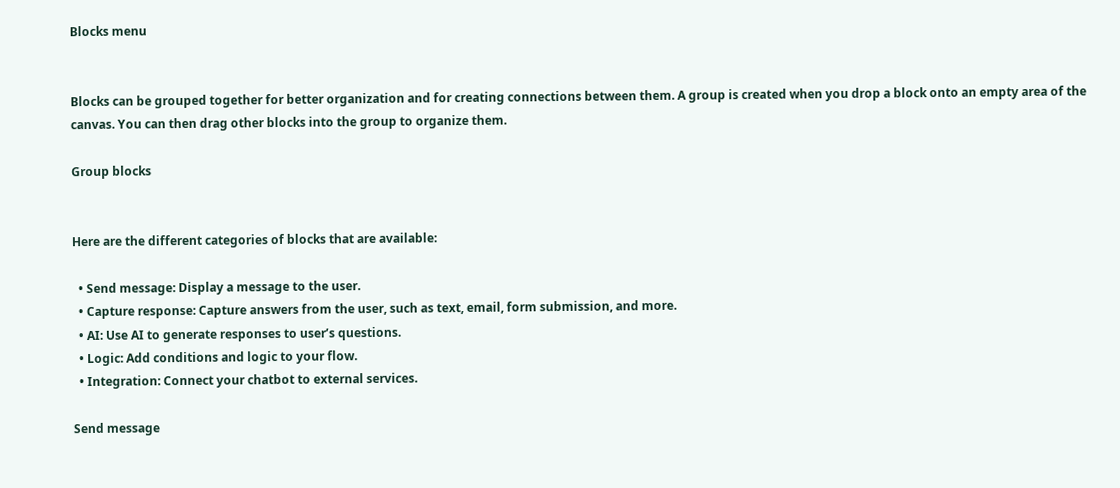Blocks menu


Blocks can be grouped together for better organization and for creating connections between them. A group is created when you drop a block onto an empty area of the canvas. You can then drag other blocks into the group to organize them.

Group blocks


Here are the different categories of blocks that are available:

  • Send message: Display a message to the user.
  • Capture response: Capture answers from the user, such as text, email, form submission, and more.
  • AI: Use AI to generate responses to user’s questions.
  • Logic: Add conditions and logic to your flow.
  • Integration: Connect your chatbot to external services.

Send message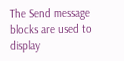The Send message blocks are used to display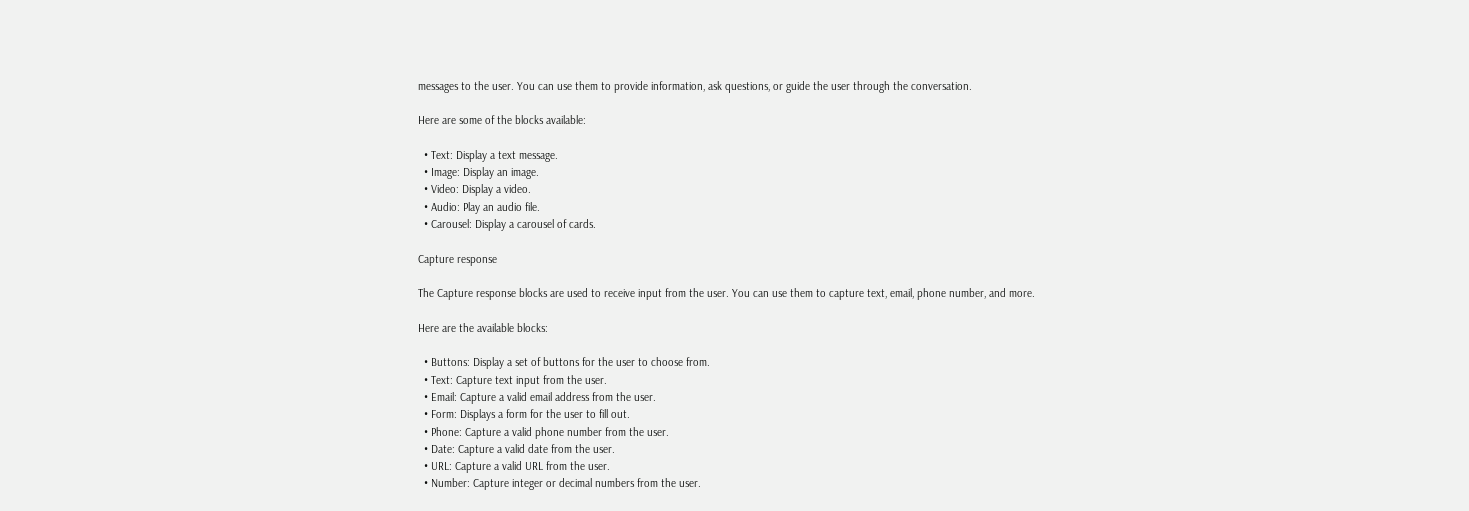messages to the user. You can use them to provide information, ask questions, or guide the user through the conversation.

Here are some of the blocks available:

  • Text: Display a text message.
  • Image: Display an image.
  • Video: Display a video.
  • Audio: Play an audio file.
  • Carousel: Display a carousel of cards.

Capture response

The Capture response blocks are used to receive input from the user. You can use them to capture text, email, phone number, and more.

Here are the available blocks:

  • Buttons: Display a set of buttons for the user to choose from.
  • Text: Capture text input from the user.
  • Email: Capture a valid email address from the user.
  • Form: Displays a form for the user to fill out.
  • Phone: Capture a valid phone number from the user.
  • Date: Capture a valid date from the user.
  • URL: Capture a valid URL from the user.
  • Number: Capture integer or decimal numbers from the user.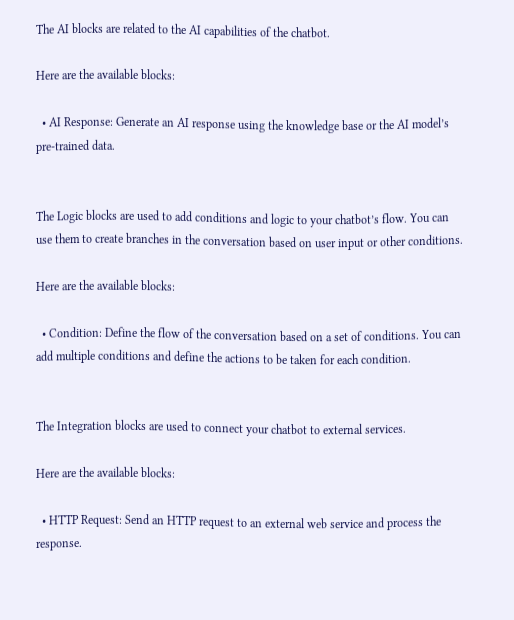The AI blocks are related to the AI capabilities of the chatbot.

Here are the available blocks:

  • AI Response: Generate an AI response using the knowledge base or the AI model’s pre-trained data.


The Logic blocks are used to add conditions and logic to your chatbot’s flow. You can use them to create branches in the conversation based on user input or other conditions.

Here are the available blocks:

  • Condition: Define the flow of the conversation based on a set of conditions. You can add multiple conditions and define the actions to be taken for each condition.


The Integration blocks are used to connect your chatbot to external services.

Here are the available blocks:

  • HTTP Request: Send an HTTP request to an external web service and process the response.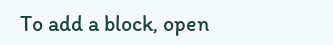To add a block, open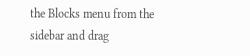the Blocks menu from the sidebar and drag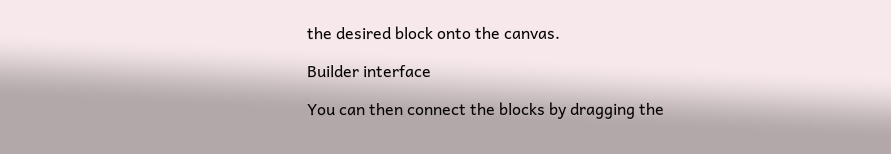the desired block onto the canvas.

Builder interface

You can then connect the blocks by dragging the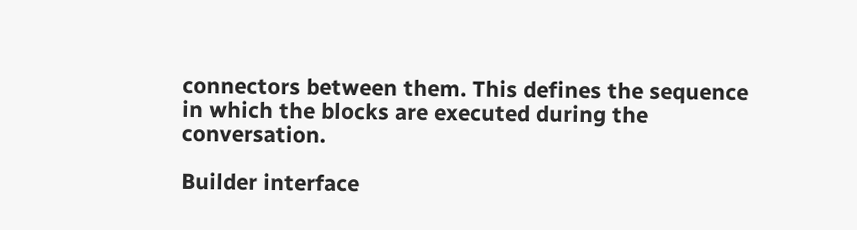connectors between them. This defines the sequence in which the blocks are executed during the conversation.

Builder interface